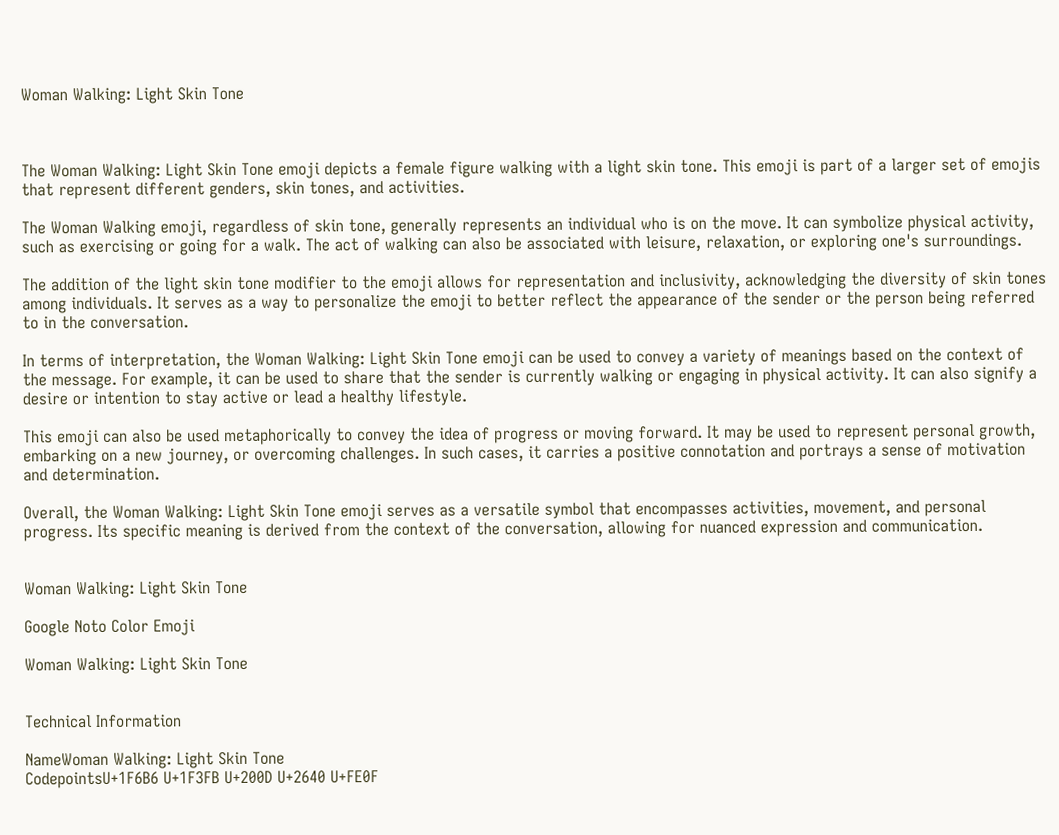Woman Walking: Light Skin Tone



The Woman Walking: Light Skin Tone emoji depicts a female figure walking with a light skin tone. This emoji is part of a larger set of emojis that represent different genders, skin tones, and activities.

The Woman Walking emoji, regardless of skin tone, generally represents an individual who is on the move. It can symbolize physical activity, such as exercising or going for a walk. The act of walking can also be associated with leisure, relaxation, or exploring one's surroundings.

The addition of the light skin tone modifier to the emoji allows for representation and inclusivity, acknowledging the diversity of skin tones among individuals. It serves as a way to personalize the emoji to better reflect the appearance of the sender or the person being referred to in the conversation.

In terms of interpretation, the Woman Walking: Light Skin Tone emoji can be used to convey a variety of meanings based on the context of the message. For example, it can be used to share that the sender is currently walking or engaging in physical activity. It can also signify a desire or intention to stay active or lead a healthy lifestyle.

This emoji can also be used metaphorically to convey the idea of progress or moving forward. It may be used to represent personal growth, embarking on a new journey, or overcoming challenges. In such cases, it carries a positive connotation and portrays a sense of motivation and determination.

Overall, the Woman Walking: Light Skin Tone emoji serves as a versatile symbol that encompasses activities, movement, and personal progress. Its specific meaning is derived from the context of the conversation, allowing for nuanced expression and communication.


Woman Walking: Light Skin Tone

Google Noto Color Emoji

Woman Walking: Light Skin Tone


Technical Information

NameWoman Walking: Light Skin Tone
CodepointsU+1F6B6 U+1F3FB U+200D U+2640 U+FE0F